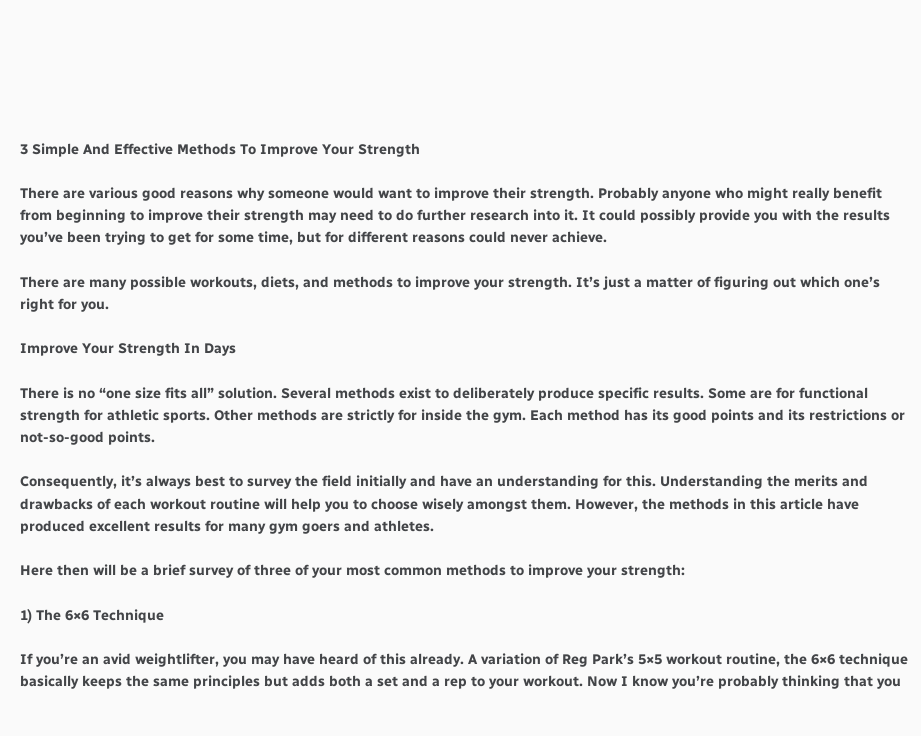3 Simple And Effective Methods To Improve Your Strength

There are various good reasons why someone would want to improve their strength. Probably anyone who might really benefit from beginning to improve their strength may need to do further research into it. It could possibly provide you with the results you’ve been trying to get for some time, but for different reasons could never achieve.

There are many possible workouts, diets, and methods to improve your strength. It’s just a matter of figuring out which one’s right for you.

Improve Your Strength In Days

There is no “one size fits all” solution. Several methods exist to deliberately produce specific results. Some are for functional strength for athletic sports. Other methods are strictly for inside the gym. Each method has its good points and its restrictions or not-so-good points.

Consequently, it’s always best to survey the field initially and have an understanding for this. Understanding the merits and drawbacks of each workout routine will help you to choose wisely amongst them. However, the methods in this article have produced excellent results for many gym goers and athletes.

Here then will be a brief survey of three of your most common methods to improve your strength:

1) The 6×6 Technique

If you’re an avid weightlifter, you may have heard of this already. A variation of Reg Park’s 5×5 workout routine, the 6×6 technique basically keeps the same principles but adds both a set and a rep to your workout. Now I know you’re probably thinking that you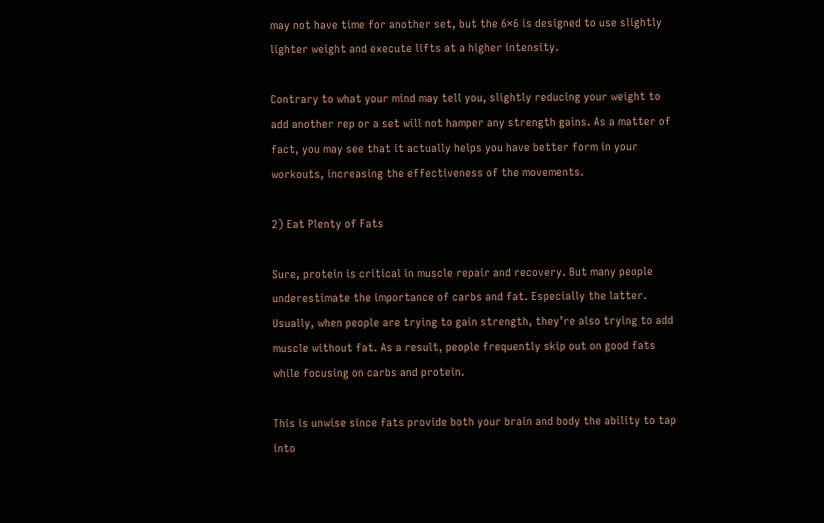may not have time for another set, but the 6×6 is designed to use slightly lighter weight and execute lifts at a higher intensity.

Contrary to what your mind may tell you, slightly reducing your weight to add another rep or a set will not hamper any strength gains. As a matter of fact, you may see that it actually helps you have better form in your workouts, increasing the effectiveness of the movements.

2) Eat Plenty of Fats

Sure, protein is critical in muscle repair and recovery. But many people underestimate the importance of carbs and fat. Especially the latter. Usually, when people are trying to gain strength, they’re also trying to add muscle without fat. As a result, people frequently skip out on good fats while focusing on carbs and protein.

This is unwise since fats provide both your brain and body the ability to tap into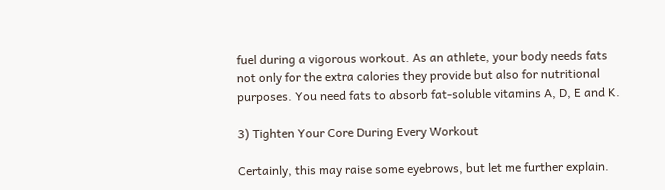fuel during a vigorous workout. As an athlete, your body needs fats not only for the extra calories they provide but also for nutritional purposes. You need fats to absorb fat-soluble vitamins A, D, E and K.

3) Tighten Your Core During Every Workout

Certainly, this may raise some eyebrows, but let me further explain.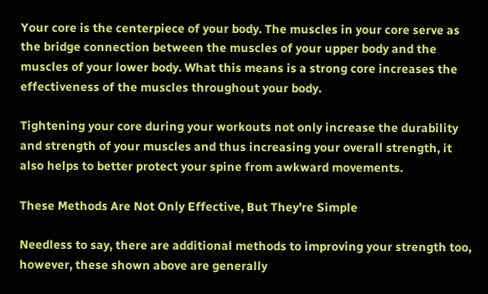Your core is the centerpiece of your body. The muscles in your core serve as the bridge connection between the muscles of your upper body and the muscles of your lower body. What this means is a strong core increases the effectiveness of the muscles throughout your body.

Tightening your core during your workouts not only increase the durability and strength of your muscles and thus increasing your overall strength, it also helps to better protect your spine from awkward movements.

These Methods Are Not Only Effective, But They’re Simple

Needless to say, there are additional methods to improving your strength too, however, these shown above are generally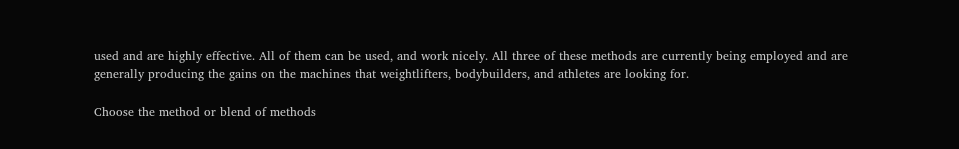used and are highly effective. All of them can be used, and work nicely. All three of these methods are currently being employed and are generally producing the gains on the machines that weightlifters, bodybuilders, and athletes are looking for.

Choose the method or blend of methods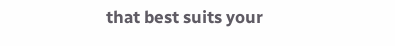that best suits your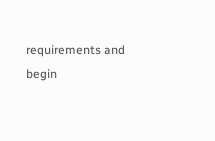requirements and begin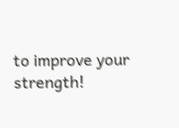to improve your strength!